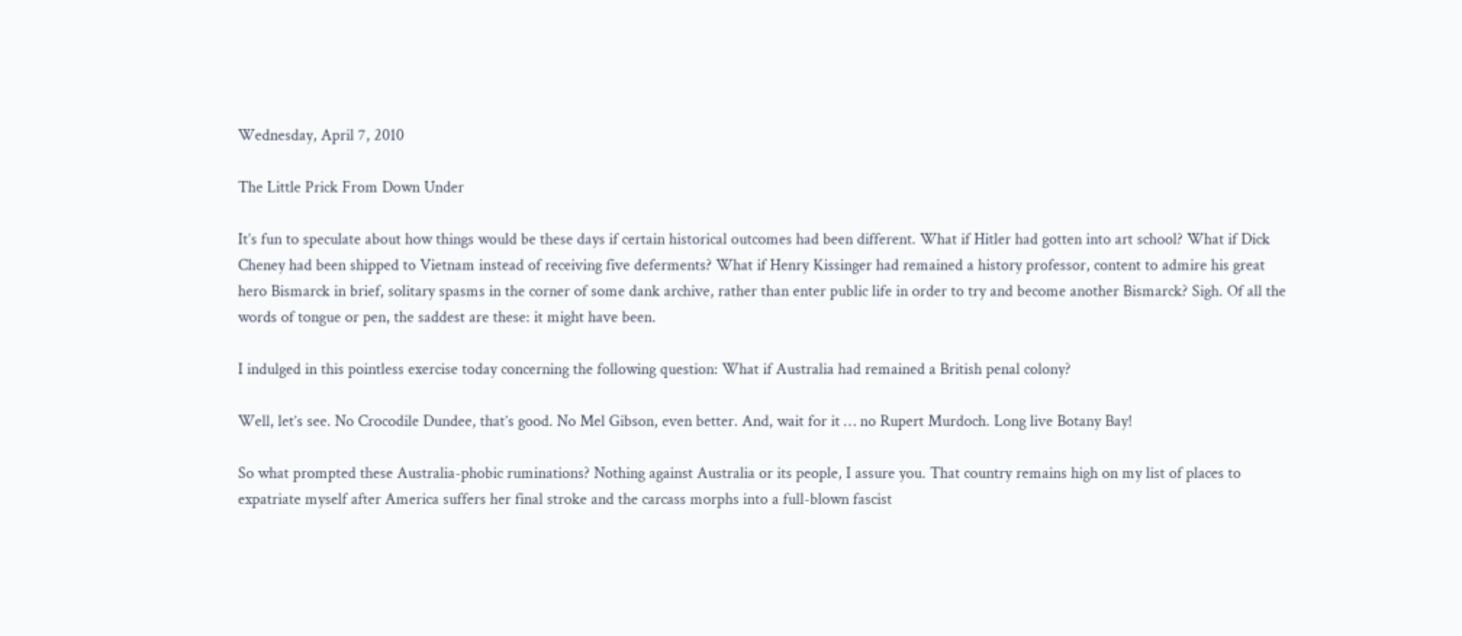Wednesday, April 7, 2010

The Little Prick From Down Under

It’s fun to speculate about how things would be these days if certain historical outcomes had been different. What if Hitler had gotten into art school? What if Dick Cheney had been shipped to Vietnam instead of receiving five deferments? What if Henry Kissinger had remained a history professor, content to admire his great hero Bismarck in brief, solitary spasms in the corner of some dank archive, rather than enter public life in order to try and become another Bismarck? Sigh. Of all the words of tongue or pen, the saddest are these: it might have been.

I indulged in this pointless exercise today concerning the following question: What if Australia had remained a British penal colony?

Well, let’s see. No Crocodile Dundee, that’s good. No Mel Gibson, even better. And, wait for it … no Rupert Murdoch. Long live Botany Bay!

So what prompted these Australia-phobic ruminations? Nothing against Australia or its people, I assure you. That country remains high on my list of places to expatriate myself after America suffers her final stroke and the carcass morphs into a full-blown fascist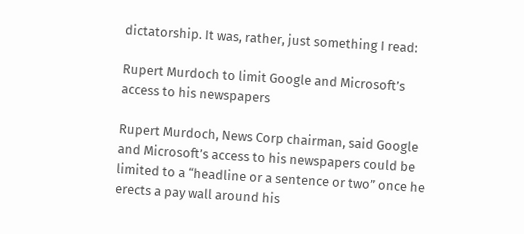dictatorship. It was, rather, just something I read:

Rupert Murdoch to limit Google and Microsoft’s access to his newspapers

Rupert Murdoch, News Corp chairman, said Google and Microsoft’s access to his newspapers could be limited to a “headline or a sentence or two” once he erects a pay wall around his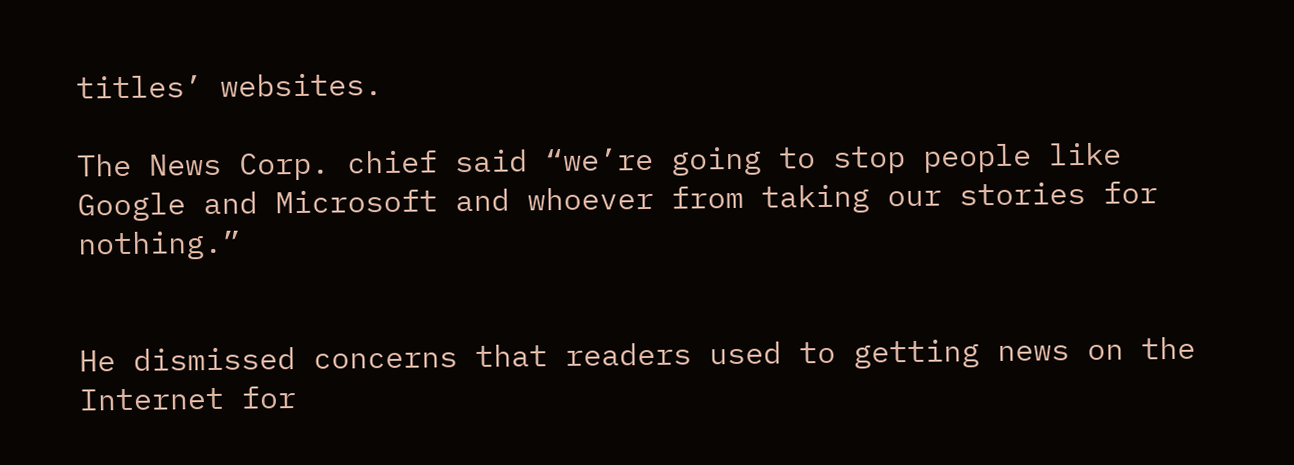titles’ websites.

The News Corp. chief said “we’re going to stop people like Google and Microsoft and whoever from taking our stories for nothing.”


He dismissed concerns that readers used to getting news on the Internet for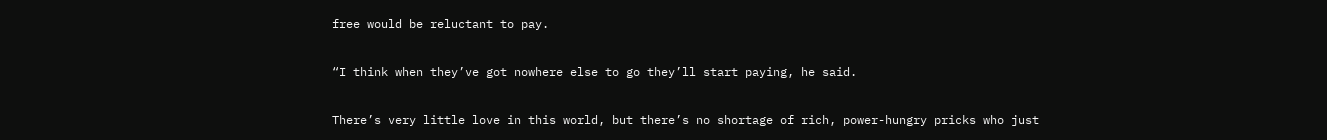free would be reluctant to pay.

“I think when they’ve got nowhere else to go they’ll start paying, he said.

There’s very little love in this world, but there’s no shortage of rich, power-hungry pricks who just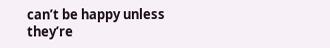can’t be happy unless they’re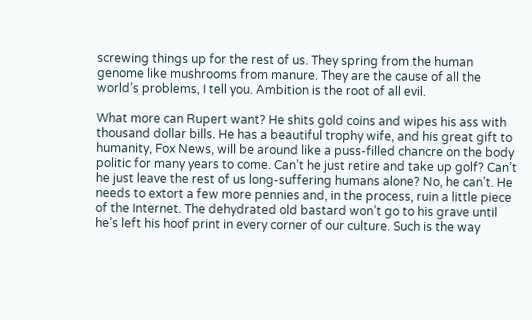screwing things up for the rest of us. They spring from the human genome like mushrooms from manure. They are the cause of all the world’s problems, I tell you. Ambition is the root of all evil.

What more can Rupert want? He shits gold coins and wipes his ass with thousand dollar bills. He has a beautiful trophy wife, and his great gift to humanity, Fox News, will be around like a puss-filled chancre on the body politic for many years to come. Can’t he just retire and take up golf? Can’t he just leave the rest of us long-suffering humans alone? No, he can’t. He needs to extort a few more pennies and, in the process, ruin a little piece of the Internet. The dehydrated old bastard won’t go to his grave until he’s left his hoof print in every corner of our culture. Such is the way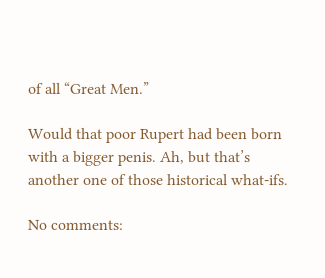of all “Great Men.”

Would that poor Rupert had been born with a bigger penis. Ah, but that’s another one of those historical what-ifs.

No comments: